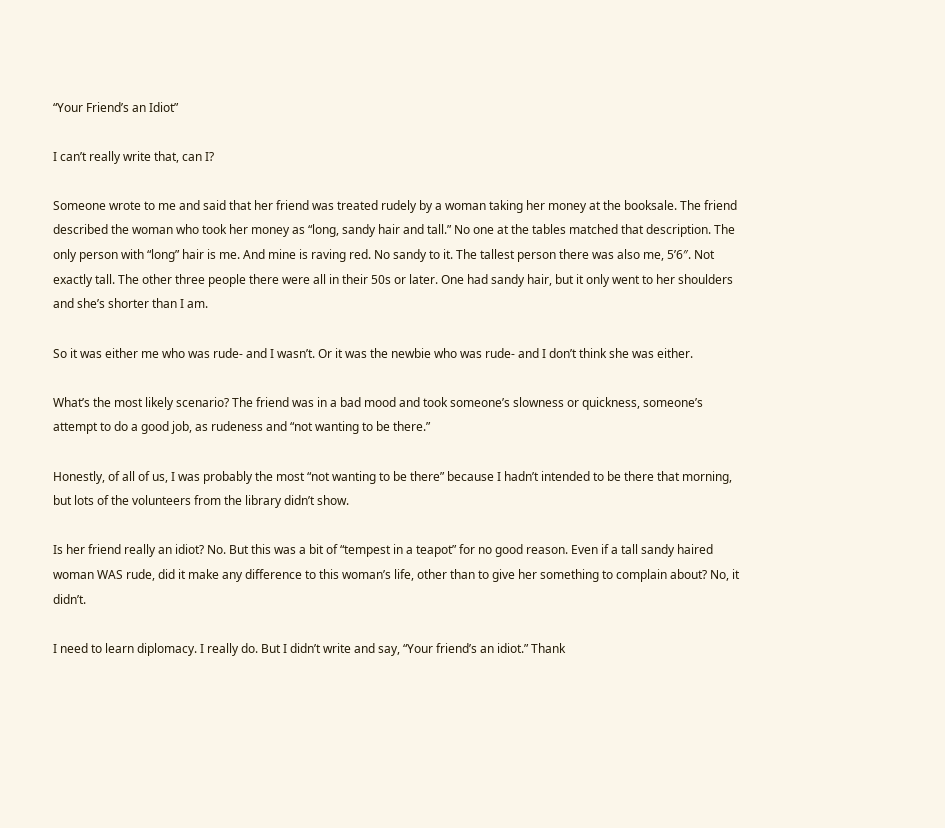“Your Friend’s an Idiot”

I can’t really write that, can I?

Someone wrote to me and said that her friend was treated rudely by a woman taking her money at the booksale. The friend described the woman who took her money as “long, sandy hair and tall.” No one at the tables matched that description. The only person with “long” hair is me. And mine is raving red. No sandy to it. The tallest person there was also me, 5’6″. Not exactly tall. The other three people there were all in their 50s or later. One had sandy hair, but it only went to her shoulders and she’s shorter than I am.

So it was either me who was rude- and I wasn’t. Or it was the newbie who was rude- and I don’t think she was either.

What’s the most likely scenario? The friend was in a bad mood and took someone’s slowness or quickness, someone’s attempt to do a good job, as rudeness and “not wanting to be there.”

Honestly, of all of us, I was probably the most “not wanting to be there” because I hadn’t intended to be there that morning, but lots of the volunteers from the library didn’t show.

Is her friend really an idiot? No. But this was a bit of “tempest in a teapot” for no good reason. Even if a tall sandy haired woman WAS rude, did it make any difference to this woman’s life, other than to give her something to complain about? No, it didn’t.

I need to learn diplomacy. I really do. But I didn’t write and say, “Your friend’s an idiot.” Thank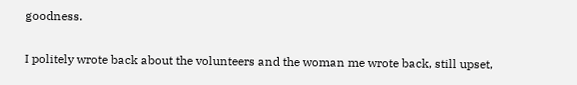goodness.

I politely wrote back about the volunteers and the woman me wrote back, still upset,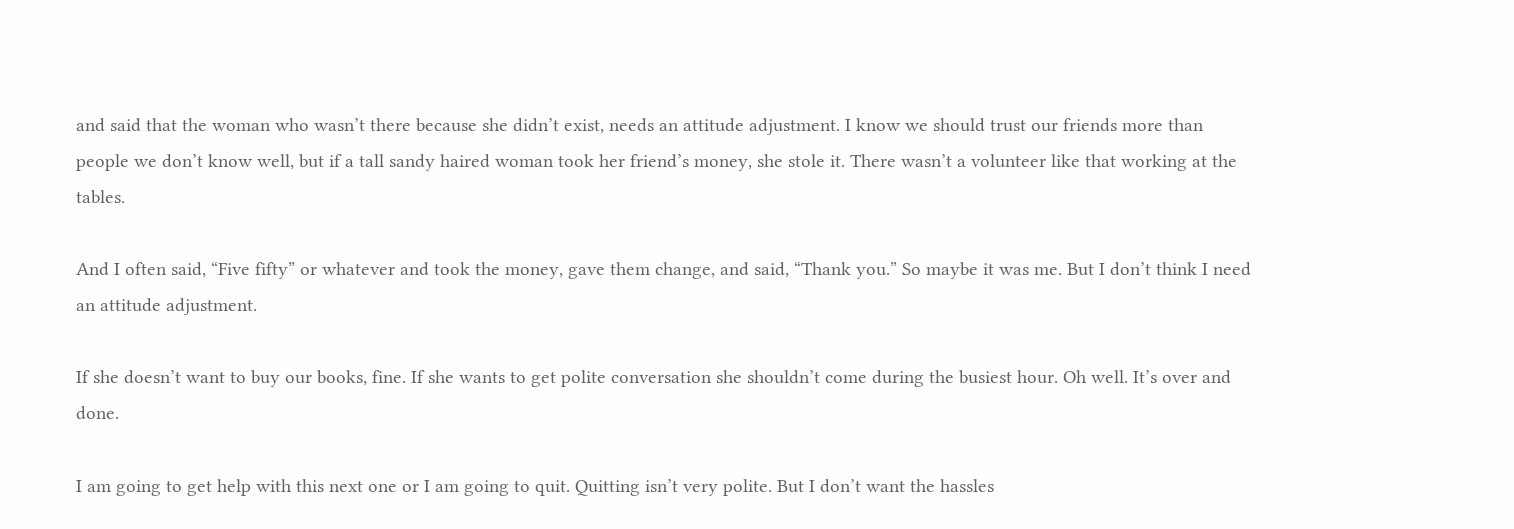and said that the woman who wasn’t there because she didn’t exist, needs an attitude adjustment. I know we should trust our friends more than people we don’t know well, but if a tall sandy haired woman took her friend’s money, she stole it. There wasn’t a volunteer like that working at the tables.

And I often said, “Five fifty” or whatever and took the money, gave them change, and said, “Thank you.” So maybe it was me. But I don’t think I need an attitude adjustment.

If she doesn’t want to buy our books, fine. If she wants to get polite conversation she shouldn’t come during the busiest hour. Oh well. It’s over and done.

I am going to get help with this next one or I am going to quit. Quitting isn’t very polite. But I don’t want the hassles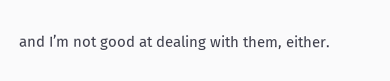and I’m not good at dealing with them, either.